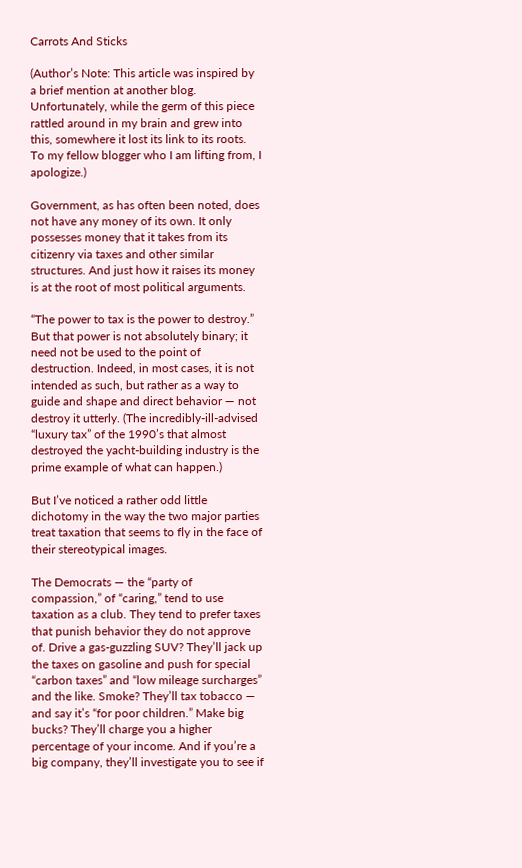Carrots And Sticks

(Author’s Note: This article was inspired by a brief mention at another blog. Unfortunately, while the germ of this piece rattled around in my brain and grew into this, somewhere it lost its link to its roots. To my fellow blogger who I am lifting from, I apologize.)

Government, as has often been noted, does not have any money of its own. It only possesses money that it takes from its citizenry via taxes and other similar structures. And just how it raises its money is at the root of most political arguments.

“The power to tax is the power to destroy.” But that power is not absolutely binary; it need not be used to the point of destruction. Indeed, in most cases, it is not intended as such, but rather as a way to guide and shape and direct behavior — not destroy it utterly. (The incredibly-ill-advised “luxury tax” of the 1990’s that almost destroyed the yacht-building industry is the prime example of what can happen.)

But I’ve noticed a rather odd little dichotomy in the way the two major parties treat taxation that seems to fly in the face of their stereotypical images.

The Democrats — the “party of compassion,” of “caring,” tend to use taxation as a club. They tend to prefer taxes that punish behavior they do not approve of. Drive a gas-guzzling SUV? They’ll jack up the taxes on gasoline and push for special “carbon taxes” and “low mileage surcharges” and the like. Smoke? They’ll tax tobacco — and say it’s “for poor children.” Make big bucks? They’ll charge you a higher percentage of your income. And if you’re a big company, they’ll investigate you to see if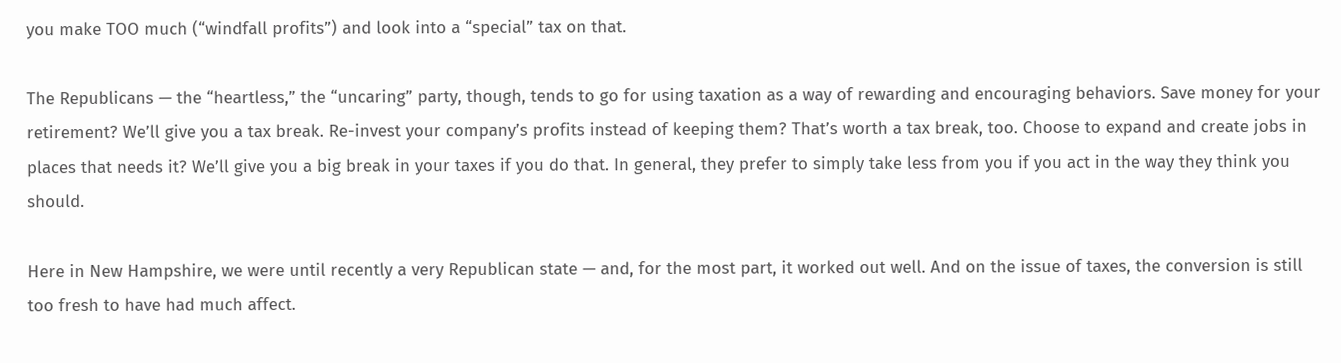you make TOO much (“windfall profits”) and look into a “special” tax on that.

The Republicans — the “heartless,” the “uncaring” party, though, tends to go for using taxation as a way of rewarding and encouraging behaviors. Save money for your retirement? We’ll give you a tax break. Re-invest your company’s profits instead of keeping them? That’s worth a tax break, too. Choose to expand and create jobs in places that needs it? We’ll give you a big break in your taxes if you do that. In general, they prefer to simply take less from you if you act in the way they think you should.

Here in New Hampshire, we were until recently a very Republican state — and, for the most part, it worked out well. And on the issue of taxes, the conversion is still too fresh to have had much affect.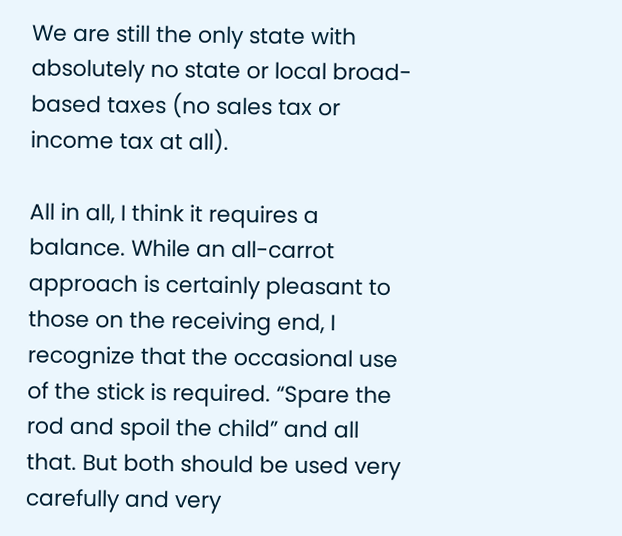We are still the only state with absolutely no state or local broad-based taxes (no sales tax or income tax at all).

All in all, I think it requires a balance. While an all-carrot approach is certainly pleasant to those on the receiving end, I recognize that the occasional use of the stick is required. “Spare the rod and spoil the child” and all that. But both should be used very carefully and very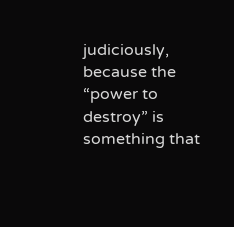judiciously, because the “power to destroy” is something that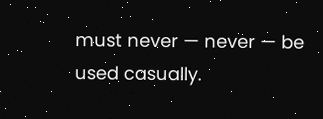must never — never — be used casually.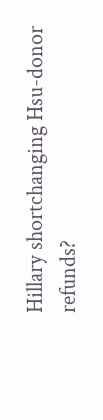Hillary shortchanging Hsu-donor refunds?